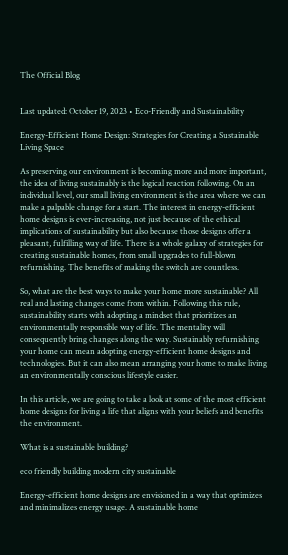The Official Blog


Last updated: October 19, 2023 • Eco-Friendly and Sustainability

Energy-Efficient Home Design: Strategies for Creating a Sustainable Living Space

As preserving our environment is becoming more and more important, the idea of living sustainably is the logical reaction following. On an individual level, our small living environment is the area where we can make a palpable change for a start. The interest in energy-efficient home designs is ever-increasing, not just because of the ethical implications of sustainability but also because those designs offer a pleasant, fulfilling way of life. There is a whole galaxy of strategies for creating sustainable homes, from small upgrades to full-blown refurnishing. The benefits of making the switch are countless.

So, what are the best ways to make your home more sustainable? All real and lasting changes come from within. Following this rule, sustainability starts with adopting a mindset that prioritizes an environmentally responsible way of life. The mentality will consequently bring changes along the way. Sustainably refurnishing your home can mean adopting energy-efficient home designs and technologies. But it can also mean arranging your home to make living an environmentally conscious lifestyle easier.

In this article, we are going to take a look at some of the most efficient home designs for living a life that aligns with your beliefs and benefits the environment.

What is a sustainable building?

eco friendly building modern city sustainable

Energy-efficient home designs are envisioned in a way that optimizes and minimalizes energy usage. A sustainable home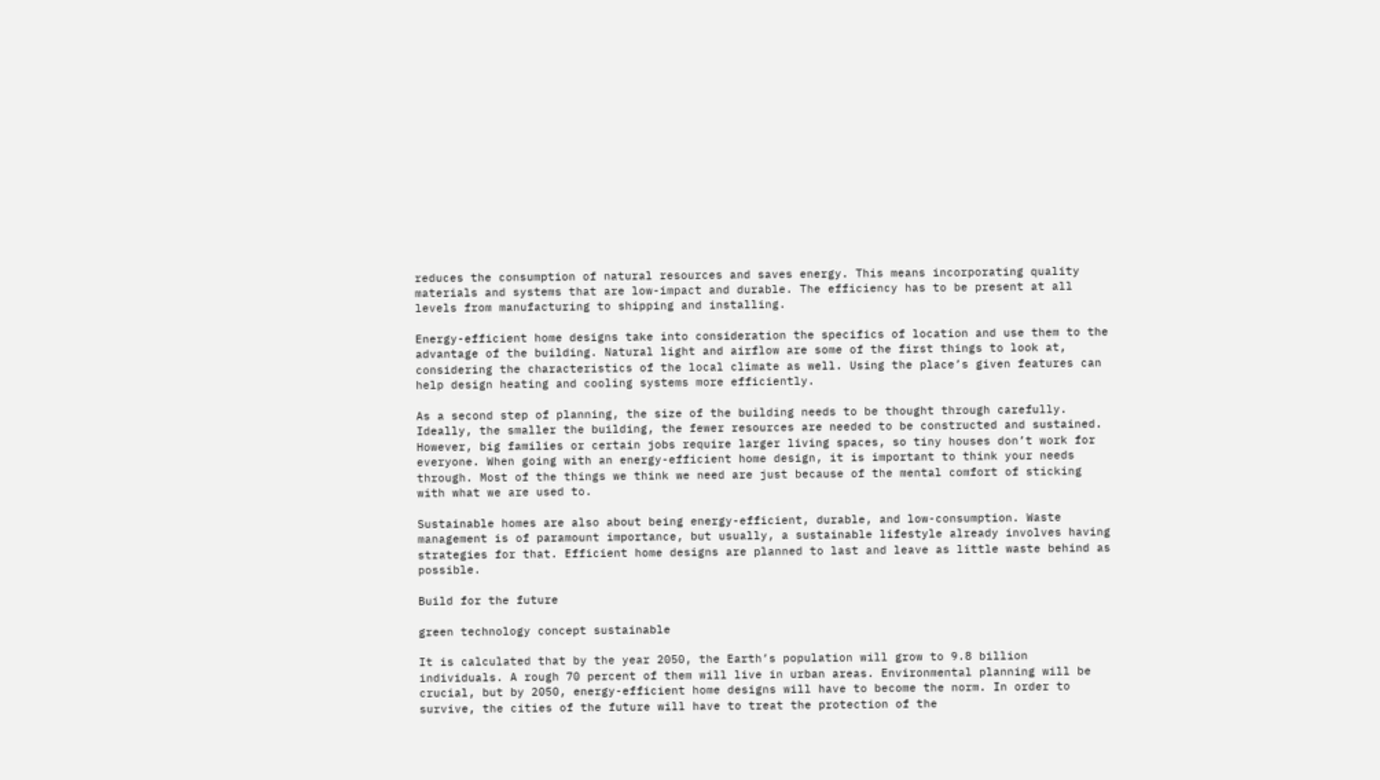reduces the consumption of natural resources and saves energy. This means incorporating quality materials and systems that are low-impact and durable. The efficiency has to be present at all levels from manufacturing to shipping and installing.

Energy-efficient home designs take into consideration the specifics of location and use them to the advantage of the building. Natural light and airflow are some of the first things to look at, considering the characteristics of the local climate as well. Using the place’s given features can help design heating and cooling systems more efficiently.

As a second step of planning, the size of the building needs to be thought through carefully. Ideally, the smaller the building, the fewer resources are needed to be constructed and sustained. However, big families or certain jobs require larger living spaces, so tiny houses don’t work for everyone. When going with an energy-efficient home design, it is important to think your needs through. Most of the things we think we need are just because of the mental comfort of sticking with what we are used to.

Sustainable homes are also about being energy-efficient, durable, and low-consumption. Waste management is of paramount importance, but usually, a sustainable lifestyle already involves having strategies for that. Efficient home designs are planned to last and leave as little waste behind as possible.

Build for the future

green technology concept sustainable

It is calculated that by the year 2050, the Earth’s population will grow to 9.8 billion individuals. A rough 70 percent of them will live in urban areas. Environmental planning will be crucial, but by 2050, energy-efficient home designs will have to become the norm. In order to survive, the cities of the future will have to treat the protection of the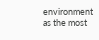environment as the most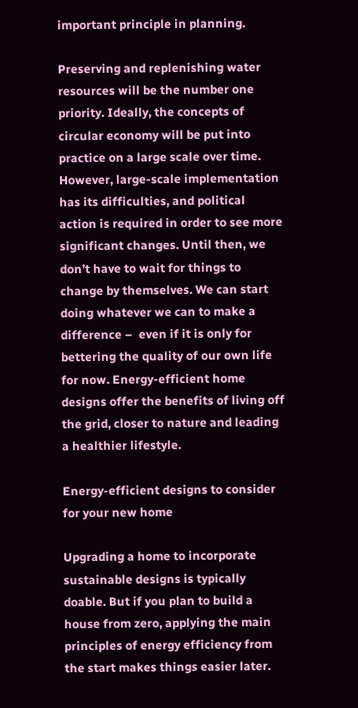important principle in planning.

Preserving and replenishing water resources will be the number one priority. Ideally, the concepts of circular economy will be put into practice on a large scale over time. However, large-scale implementation has its difficulties, and political action is required in order to see more significant changes. Until then, we don’t have to wait for things to change by themselves. We can start doing whatever we can to make a difference –  even if it is only for bettering the quality of our own life for now. Energy-efficient home designs offer the benefits of living off the grid, closer to nature and leading a healthier lifestyle.

Energy-efficient designs to consider for your new home

Upgrading a home to incorporate sustainable designs is typically doable. But if you plan to build a house from zero, applying the main principles of energy efficiency from the start makes things easier later.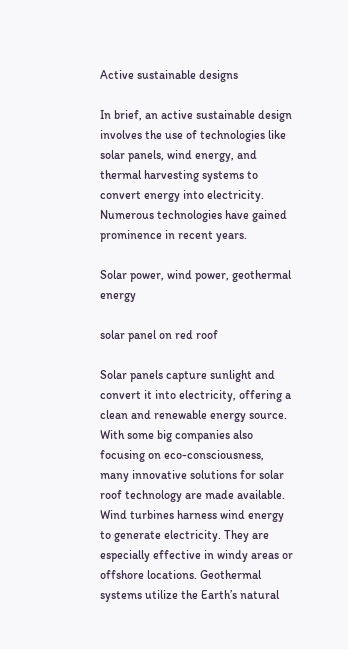Active sustainable designs

In brief, an active sustainable design involves the use of technologies like solar panels, wind energy, and thermal harvesting systems to convert energy into electricity. Numerous technologies have gained prominence in recent years.

Solar power, wind power, geothermal energy

solar panel on red roof

Solar panels capture sunlight and convert it into electricity, offering a clean and renewable energy source. With some big companies also focusing on eco-consciousness, many innovative solutions for solar roof technology are made available. Wind turbines harness wind energy to generate electricity. They are especially effective in windy areas or offshore locations. Geothermal systems utilize the Earth’s natural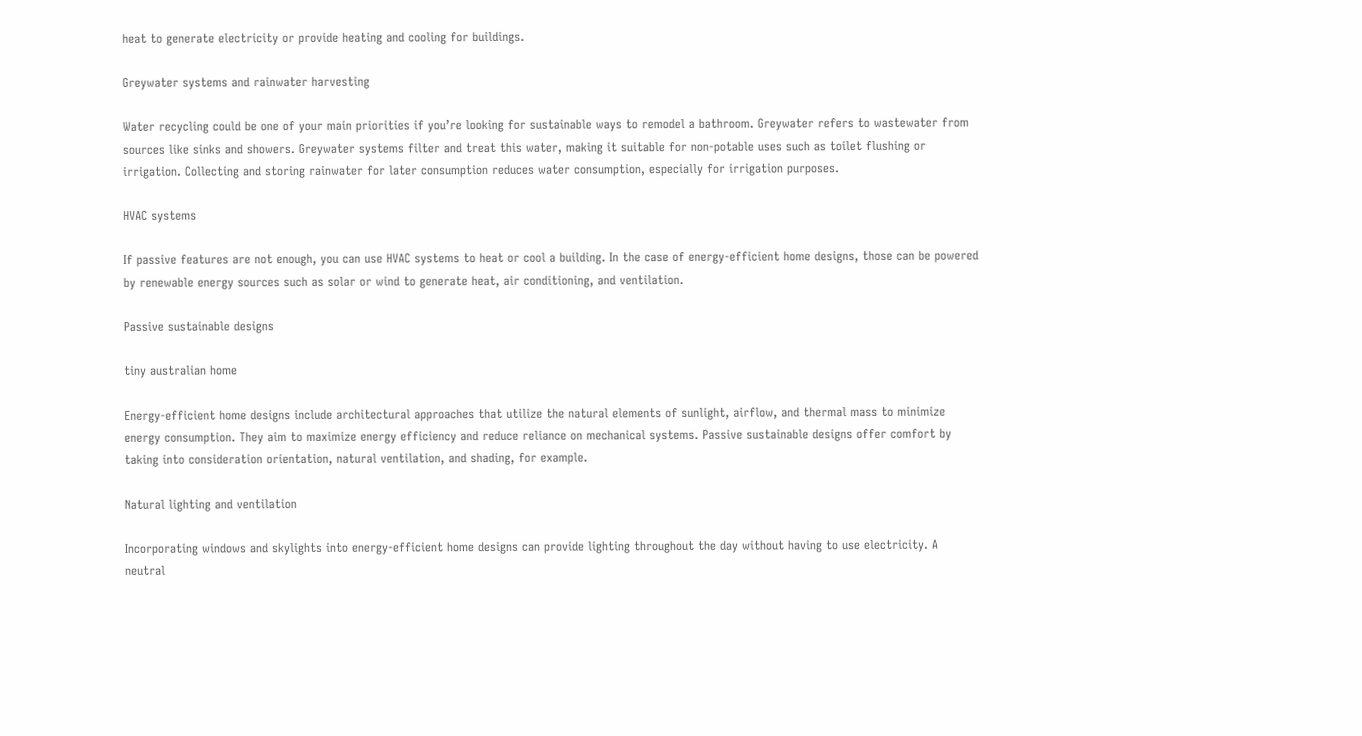heat to generate electricity or provide heating and cooling for buildings.

Greywater systems and rainwater harvesting

Water recycling could be one of your main priorities if you’re looking for sustainable ways to remodel a bathroom. Greywater refers to wastewater from sources like sinks and showers. Greywater systems filter and treat this water, making it suitable for non-potable uses such as toilet flushing or irrigation. Collecting and storing rainwater for later consumption reduces water consumption, especially for irrigation purposes.

HVAC systems

If passive features are not enough, you can use HVAC systems to heat or cool a building. In the case of energy-efficient home designs, those can be powered by renewable energy sources such as solar or wind to generate heat, air conditioning, and ventilation.

Passive sustainable designs

tiny australian home

Energy-efficient home designs include architectural approaches that utilize the natural elements of sunlight, airflow, and thermal mass to minimize energy consumption. They aim to maximize energy efficiency and reduce reliance on mechanical systems. Passive sustainable designs offer comfort by taking into consideration orientation, natural ventilation, and shading, for example.

Natural lighting and ventilation

Incorporating windows and skylights into energy-efficient home designs can provide lighting throughout the day without having to use electricity. A neutral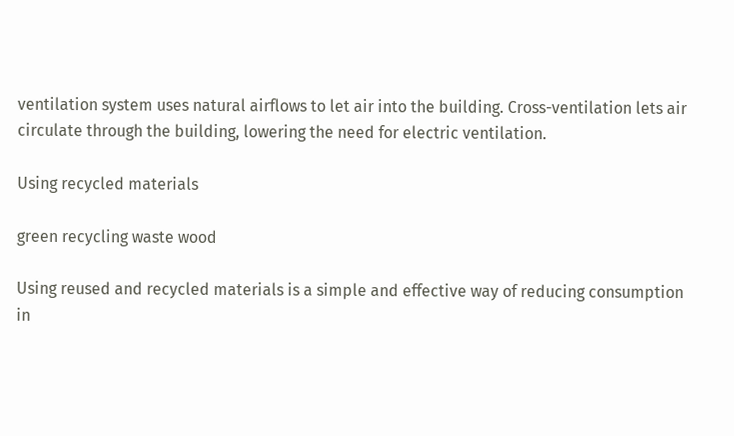ventilation system uses natural airflows to let air into the building. Cross-ventilation lets air circulate through the building, lowering the need for electric ventilation.

Using recycled materials

green recycling waste wood

Using reused and recycled materials is a simple and effective way of reducing consumption in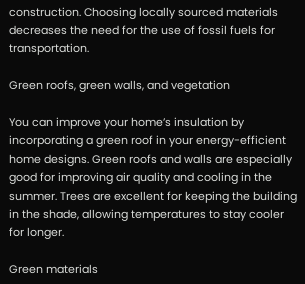construction. Choosing locally sourced materials decreases the need for the use of fossil fuels for transportation.

Green roofs, green walls, and vegetation

You can improve your home’s insulation by incorporating a green roof in your energy-efficient home designs. Green roofs and walls are especially good for improving air quality and cooling in the summer. Trees are excellent for keeping the building in the shade, allowing temperatures to stay cooler for longer.

Green materials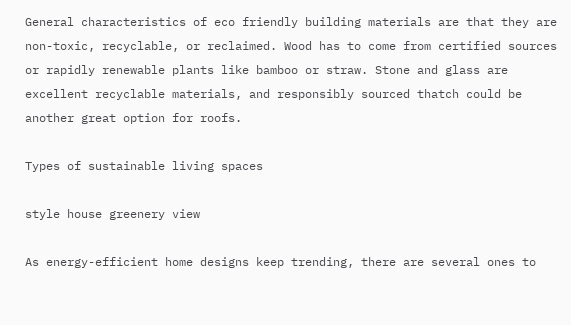General characteristics of eco friendly building materials are that they are non-toxic, recyclable, or reclaimed. Wood has to come from certified sources or rapidly renewable plants like bamboo or straw. Stone and glass are excellent recyclable materials, and responsibly sourced thatch could be another great option for roofs.

Types of sustainable living spaces

style house greenery view

As energy-efficient home designs keep trending, there are several ones to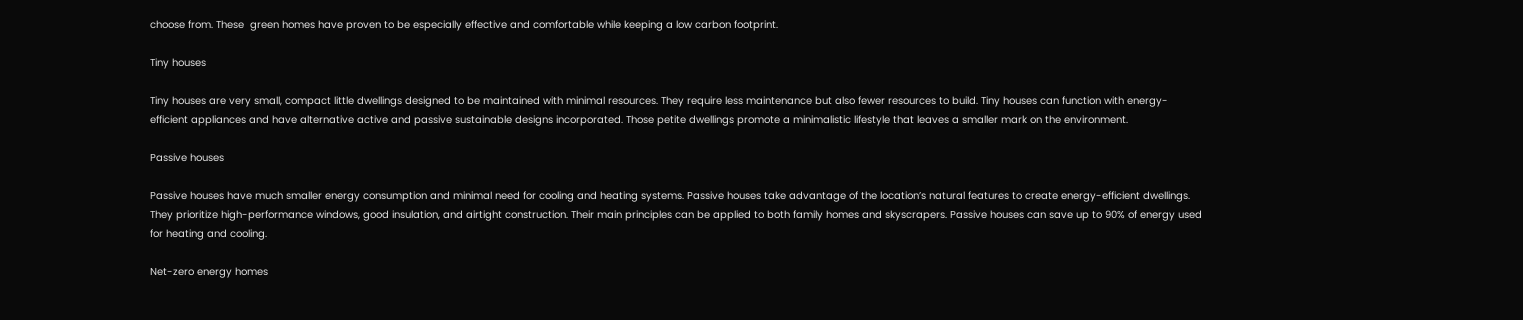choose from. These  green homes have proven to be especially effective and comfortable while keeping a low carbon footprint.

Tiny houses

Tiny houses are very small, compact little dwellings designed to be maintained with minimal resources. They require less maintenance but also fewer resources to build. Tiny houses can function with energy-efficient appliances and have alternative active and passive sustainable designs incorporated. Those petite dwellings promote a minimalistic lifestyle that leaves a smaller mark on the environment.

Passive houses

Passive houses have much smaller energy consumption and minimal need for cooling and heating systems. Passive houses take advantage of the location’s natural features to create energy-efficient dwellings. They prioritize high-performance windows, good insulation, and airtight construction. Their main principles can be applied to both family homes and skyscrapers. Passive houses can save up to 90% of energy used for heating and cooling.

Net-zero energy homes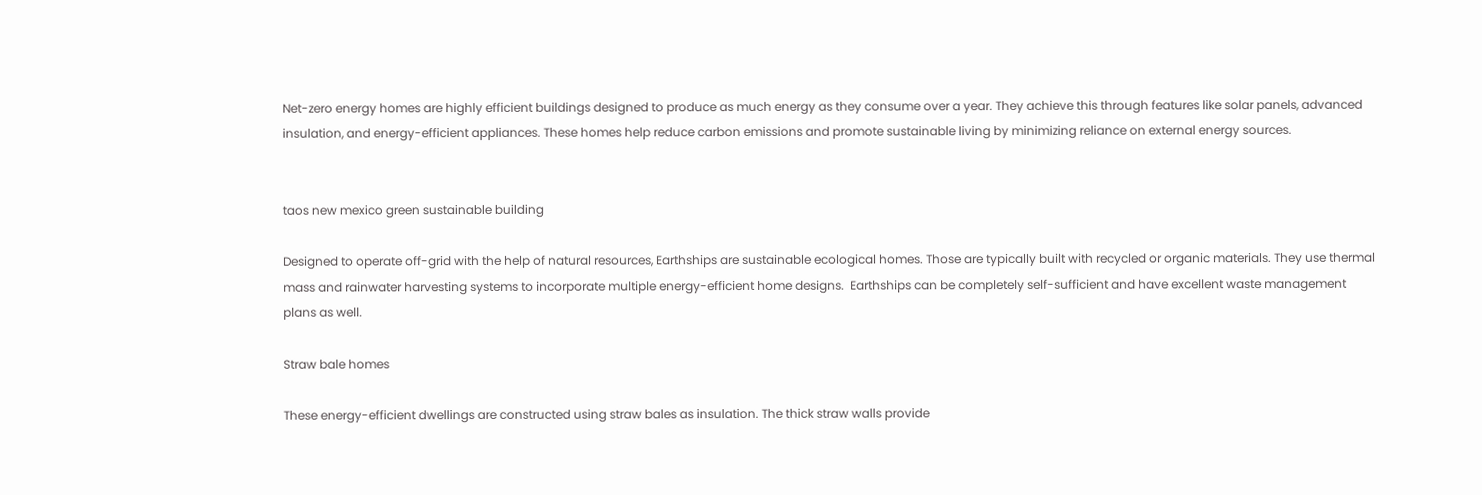Net-zero energy homes are highly efficient buildings designed to produce as much energy as they consume over a year. They achieve this through features like solar panels, advanced insulation, and energy-efficient appliances. These homes help reduce carbon emissions and promote sustainable living by minimizing reliance on external energy sources.


taos new mexico green sustainable building

Designed to operate off-grid with the help of natural resources, Earthships are sustainable ecological homes. Those are typically built with recycled or organic materials. They use thermal mass and rainwater harvesting systems to incorporate multiple energy-efficient home designs.  Earthships can be completely self-sufficient and have excellent waste management plans as well.

Straw bale homes

These energy-efficient dwellings are constructed using straw bales as insulation. The thick straw walls provide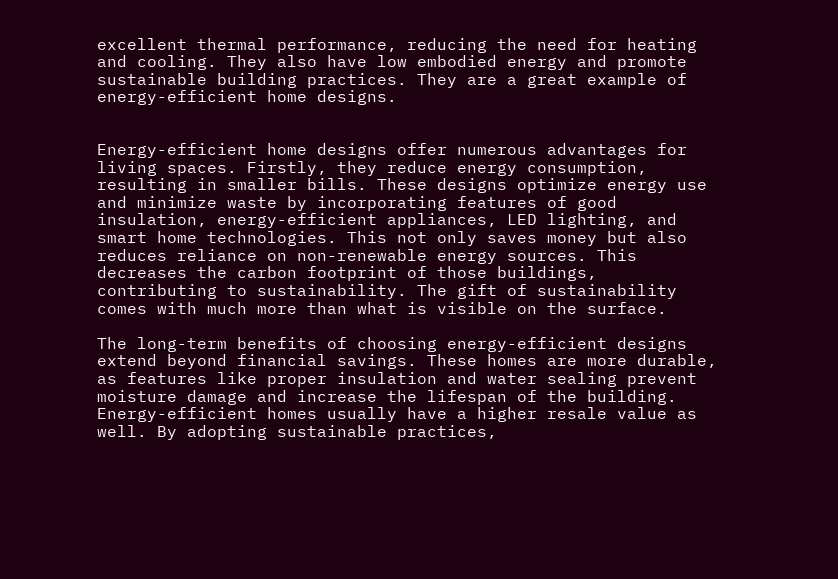excellent thermal performance, reducing the need for heating and cooling. They also have low embodied energy and promote sustainable building practices. They are a great example of energy-efficient home designs.


Energy-efficient home designs offer numerous advantages for living spaces. Firstly, they reduce energy consumption, resulting in smaller bills. These designs optimize energy use and minimize waste by incorporating features of good insulation, energy-efficient appliances, LED lighting, and smart home technologies. This not only saves money but also reduces reliance on non-renewable energy sources. This decreases the carbon footprint of those buildings, contributing to sustainability. The gift of sustainability comes with much more than what is visible on the surface.

The long-term benefits of choosing energy-efficient designs extend beyond financial savings. These homes are more durable, as features like proper insulation and water sealing prevent moisture damage and increase the lifespan of the building. Energy-efficient homes usually have a higher resale value as well. By adopting sustainable practices,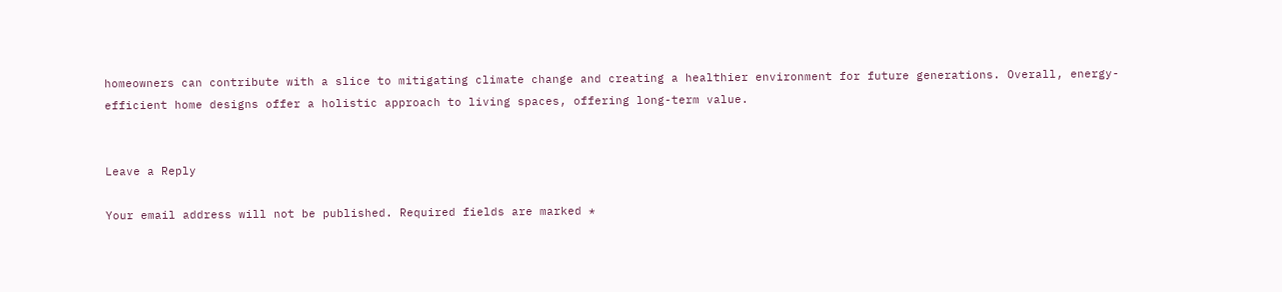homeowners can contribute with a slice to mitigating climate change and creating a healthier environment for future generations. Overall, energy-efficient home designs offer a holistic approach to living spaces, offering long-term value.


Leave a Reply

Your email address will not be published. Required fields are marked *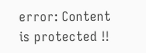error: Content is protected !!